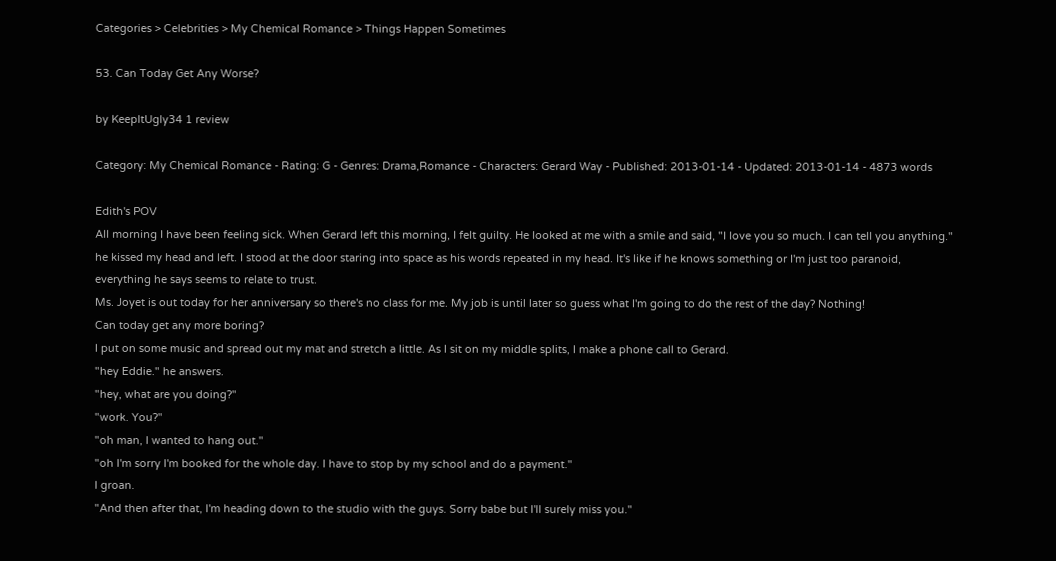Categories > Celebrities > My Chemical Romance > Things Happen Sometimes

53. Can Today Get Any Worse?

by KeepItUgly34 1 review

Category: My Chemical Romance - Rating: G - Genres: Drama,Romance - Characters: Gerard Way - Published: 2013-01-14 - Updated: 2013-01-14 - 4873 words

Edith's POV
All morning I have been feeling sick. When Gerard left this morning, I felt guilty. He looked at me with a smile and said, "I love you so much. I can tell you anything." he kissed my head and left. I stood at the door staring into space as his words repeated in my head. It's like if he knows something or I'm just too paranoid, everything he says seems to relate to trust.
Ms. Joyet is out today for her anniversary so there's no class for me. My job is until later so guess what I'm going to do the rest of the day? Nothing!
Can today get any more boring?
I put on some music and spread out my mat and stretch a little. As I sit on my middle splits, I make a phone call to Gerard.
"hey Eddie." he answers.
"hey, what are you doing?"
"work. You?"
"oh man, I wanted to hang out."
"oh I'm sorry I'm booked for the whole day. I have to stop by my school and do a payment."
I groan.
"And then after that, I'm heading down to the studio with the guys. Sorry babe but I'll surely miss you."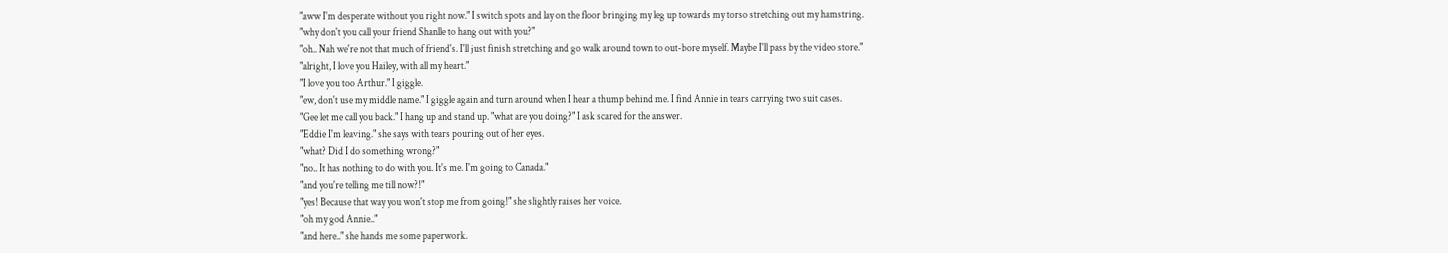"aww I'm desperate without you right now." I switch spots and lay on the floor bringing my leg up towards my torso stretching out my hamstring.
"why don't you call your friend Shanlle to hang out with you?"
"oh.. Nah we're not that much of friend's. I'll just finish stretching and go walk around town to out-bore myself. Maybe I'll pass by the video store."
"alright, I love you Hailey, with all my heart."
"I love you too Arthur." I giggle.
"ew, don't use my middle name." I giggle again and turn around when I hear a thump behind me. I find Annie in tears carrying two suit cases.
"Gee let me call you back." I hang up and stand up. "what are you doing?" I ask scared for the answer.
"Eddie I'm leaving." she says with tears pouring out of her eyes.
"what? Did I do something wrong?"
"no.. It has nothing to do with you. It's me. I'm going to Canada."
"and you're telling me till now?!"
"yes! Because that way you won't stop me from going!" she slightly raises her voice.
"oh my god Annie.."
"and here.." she hands me some paperwork.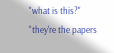"what is this?"
"they're the papers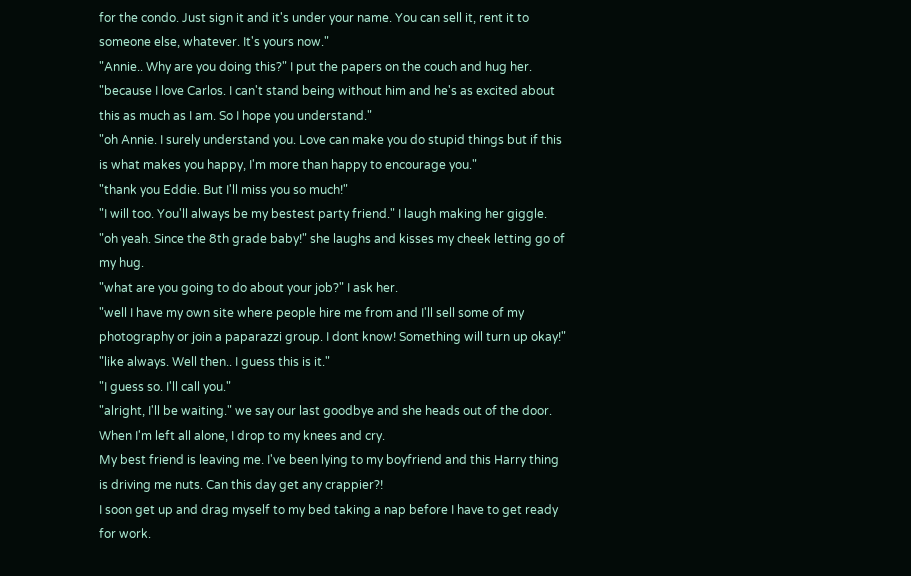for the condo. Just sign it and it's under your name. You can sell it, rent it to someone else, whatever. It's yours now."
"Annie.. Why are you doing this?" I put the papers on the couch and hug her.
"because I love Carlos. I can't stand being without him and he's as excited about this as much as I am. So I hope you understand."
"oh Annie. I surely understand you. Love can make you do stupid things but if this is what makes you happy, I'm more than happy to encourage you."
"thank you Eddie. But I'll miss you so much!"
"I will too. You'll always be my bestest party friend." I laugh making her giggle.
"oh yeah. Since the 8th grade baby!" she laughs and kisses my cheek letting go of my hug.
"what are you going to do about your job?" I ask her.
"well I have my own site where people hire me from and I'll sell some of my photography or join a paparazzi group. I dont know! Something will turn up okay!"
"like always. Well then.. I guess this is it."
"I guess so. I'll call you."
"alright, I'll be waiting." we say our last goodbye and she heads out of the door. When I'm left all alone, I drop to my knees and cry.
My best friend is leaving me. I've been lying to my boyfriend and this Harry thing is driving me nuts. Can this day get any crappier?!
I soon get up and drag myself to my bed taking a nap before I have to get ready for work.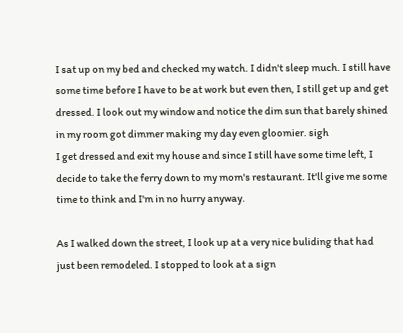I sat up on my bed and checked my watch. I didn't sleep much. I still have some time before I have to be at work but even then, I still get up and get dressed. I look out my window and notice the dim sun that barely shined in my room got dimmer making my day even gloomier. sigh
I get dressed and exit my house and since I still have some time left, I decide to take the ferry down to my mom's restaurant. It'll give me some time to think and I'm in no hurry anyway.

As I walked down the street, I look up at a very nice buliding that had just been remodeled. I stopped to look at a sign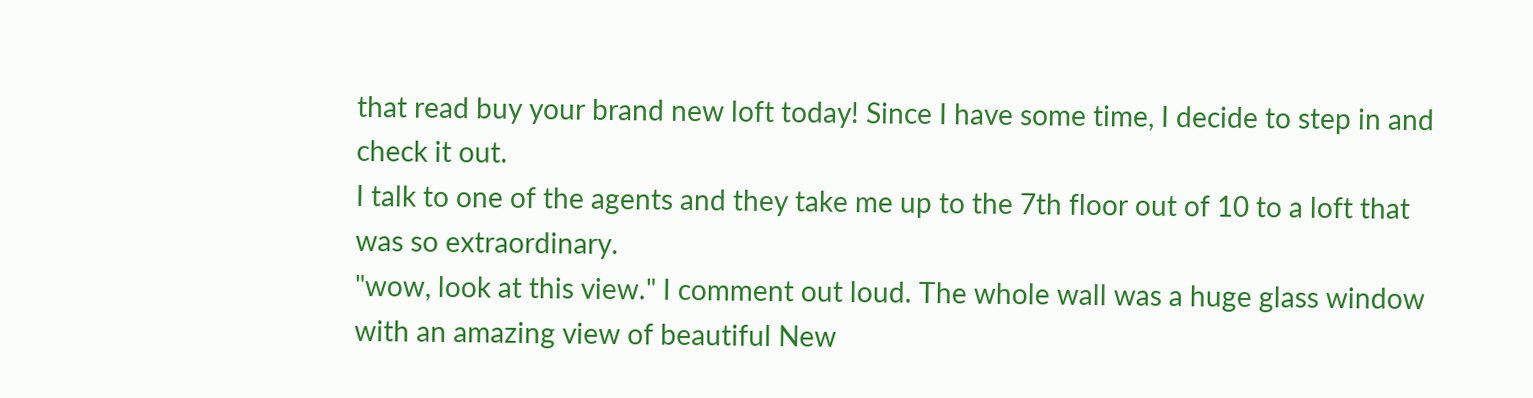that read buy your brand new loft today! Since I have some time, I decide to step in and check it out.
I talk to one of the agents and they take me up to the 7th floor out of 10 to a loft that was so extraordinary.
"wow, look at this view." I comment out loud. The whole wall was a huge glass window with an amazing view of beautiful New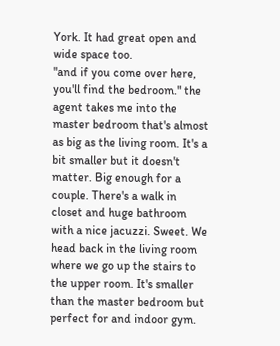York. It had great open and wide space too.
"and if you come over here, you'll find the bedroom." the agent takes me into the master bedroom that's almost as big as the living room. It's a bit smaller but it doesn't matter. Big enough for a couple. There's a walk in closet and huge bathroom with a nice jacuzzi. Sweet. We head back in the living room where we go up the stairs to the upper room. It's smaller than the master bedroom but perfect for and indoor gym.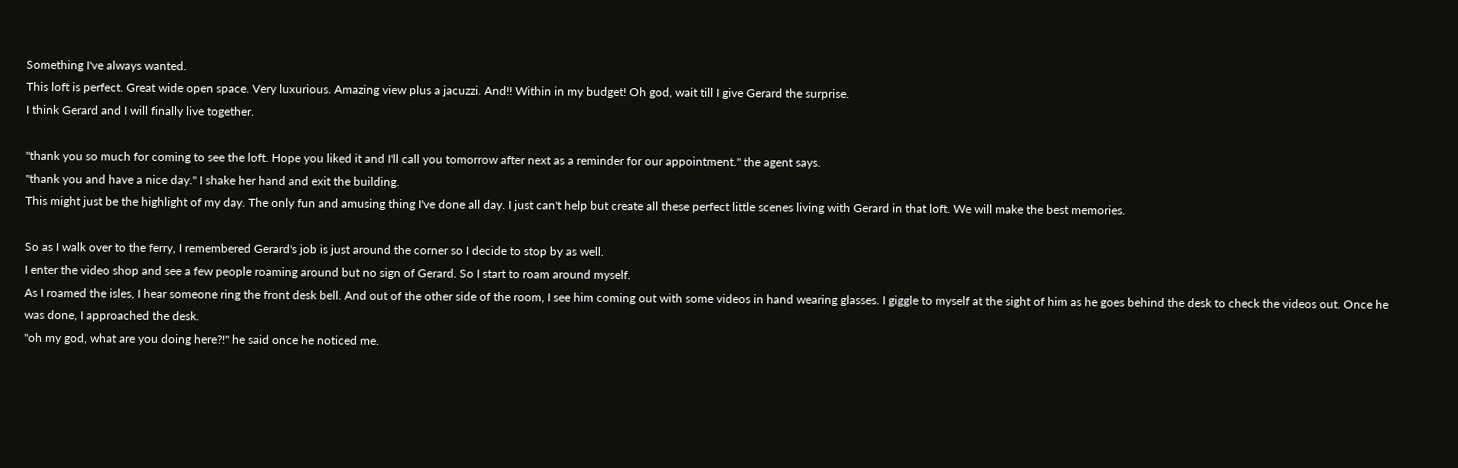Something I've always wanted.
This loft is perfect. Great wide open space. Very luxurious. Amazing view plus a jacuzzi. And!! Within in my budget! Oh god, wait till I give Gerard the surprise.
I think Gerard and I will finally live together.

"thank you so much for coming to see the loft. Hope you liked it and I'll call you tomorrow after next as a reminder for our appointment." the agent says.
"thank you and have a nice day." I shake her hand and exit the building.
This might just be the highlight of my day. The only fun and amusing thing I've done all day. I just can't help but create all these perfect little scenes living with Gerard in that loft. We will make the best memories.

So as I walk over to the ferry, I remembered Gerard's job is just around the corner so I decide to stop by as well.
I enter the video shop and see a few people roaming around but no sign of Gerard. So I start to roam around myself.
As I roamed the isles, I hear someone ring the front desk bell. And out of the other side of the room, I see him coming out with some videos in hand wearing glasses. I giggle to myself at the sight of him as he goes behind the desk to check the videos out. Once he was done, I approached the desk.
"oh my god, what are you doing here?!" he said once he noticed me.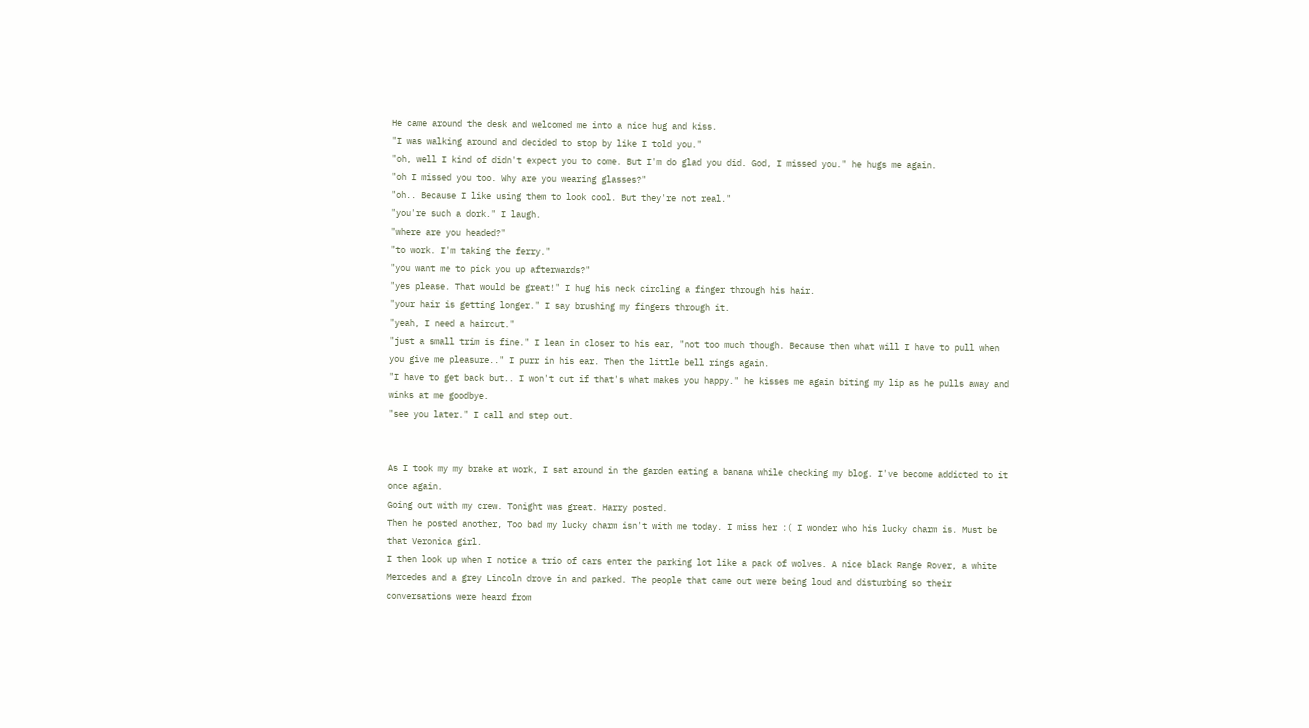He came around the desk and welcomed me into a nice hug and kiss.
"I was walking around and decided to stop by like I told you."
"oh, well I kind of didn't expect you to come. But I'm do glad you did. God, I missed you." he hugs me again.
"oh I missed you too. Why are you wearing glasses?"
"oh.. Because I like using them to look cool. But they're not real."
"you're such a dork." I laugh.
"where are you headed?"
"to work. I'm taking the ferry."
"you want me to pick you up afterwards?"
"yes please. That would be great!" I hug his neck circling a finger through his hair.
"your hair is getting longer." I say brushing my fingers through it.
"yeah, I need a haircut."
"just a small trim is fine." I lean in closer to his ear, "not too much though. Because then what will I have to pull when you give me pleasure.." I purr in his ear. Then the little bell rings again.
"I have to get back but.. I won't cut if that's what makes you happy." he kisses me again biting my lip as he pulls away and winks at me goodbye.
"see you later." I call and step out.


As I took my my brake at work, I sat around in the garden eating a banana while checking my blog. I've become addicted to it once again.
Going out with my crew. Tonight was great. Harry posted.
Then he posted another, Too bad my lucky charm isn't with me today. I miss her :( I wonder who his lucky charm is. Must be that Veronica girl.
I then look up when I notice a trio of cars enter the parking lot like a pack of wolves. A nice black Range Rover, a white Mercedes and a grey Lincoln drove in and parked. The people that came out were being loud and disturbing so their conversations were heard from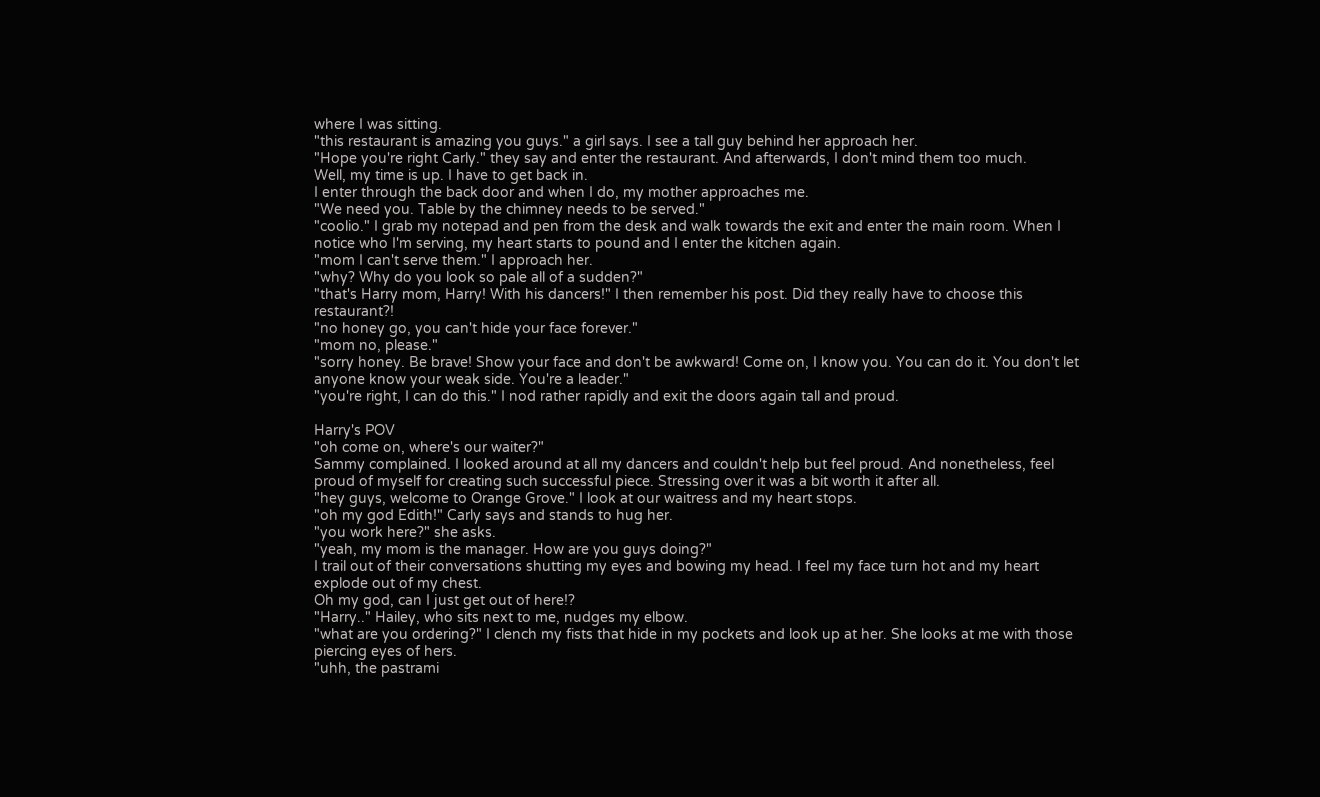where I was sitting.
"this restaurant is amazing you guys." a girl says. I see a tall guy behind her approach her.
"Hope you're right Carly." they say and enter the restaurant. And afterwards, I don't mind them too much.
Well, my time is up. I have to get back in.
I enter through the back door and when I do, my mother approaches me.
"We need you. Table by the chimney needs to be served."
"coolio." I grab my notepad and pen from the desk and walk towards the exit and enter the main room. When I notice who I'm serving, my heart starts to pound and I enter the kitchen again.
"mom I can't serve them." I approach her.
"why? Why do you look so pale all of a sudden?"
"that's Harry mom, Harry! With his dancers!" I then remember his post. Did they really have to choose this restaurant?!
"no honey go, you can't hide your face forever."
"mom no, please."
"sorry honey. Be brave! Show your face and don't be awkward! Come on, I know you. You can do it. You don't let anyone know your weak side. You're a leader."
"you're right, I can do this." I nod rather rapidly and exit the doors again tall and proud.

Harry's POV
"oh come on, where's our waiter?"
Sammy complained. I looked around at all my dancers and couldn't help but feel proud. And nonetheless, feel proud of myself for creating such successful piece. Stressing over it was a bit worth it after all.
"hey guys, welcome to Orange Grove." I look at our waitress and my heart stops.
"oh my god Edith!" Carly says and stands to hug her.
"you work here?" she asks.
"yeah, my mom is the manager. How are you guys doing?"
I trail out of their conversations shutting my eyes and bowing my head. I feel my face turn hot and my heart explode out of my chest.
Oh my god, can I just get out of here!?
"Harry.." Hailey, who sits next to me, nudges my elbow.
"what are you ordering?" I clench my fists that hide in my pockets and look up at her. She looks at me with those piercing eyes of hers.
"uhh, the pastrami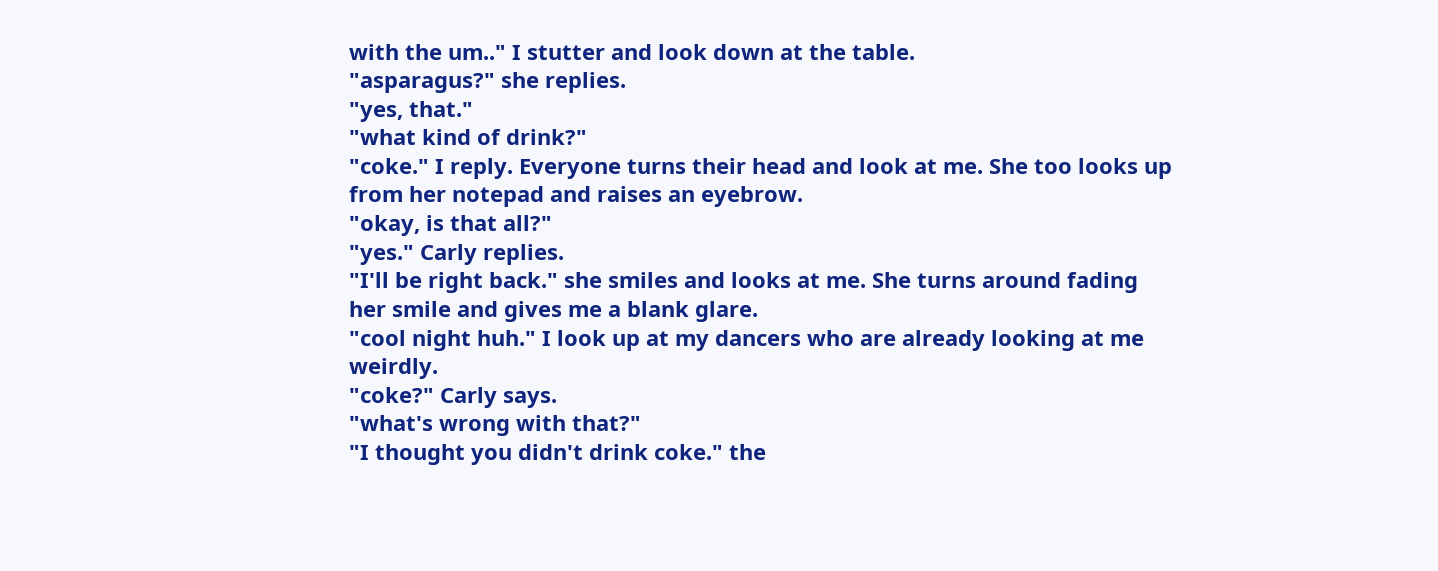with the um.." I stutter and look down at the table.
"asparagus?" she replies.
"yes, that."
"what kind of drink?"
"coke." I reply. Everyone turns their head and look at me. She too looks up from her notepad and raises an eyebrow.
"okay, is that all?"
"yes." Carly replies.
"I'll be right back." she smiles and looks at me. She turns around fading her smile and gives me a blank glare.
"cool night huh." I look up at my dancers who are already looking at me weirdly.
"coke?" Carly says.
"what's wrong with that?"
"I thought you didn't drink coke." the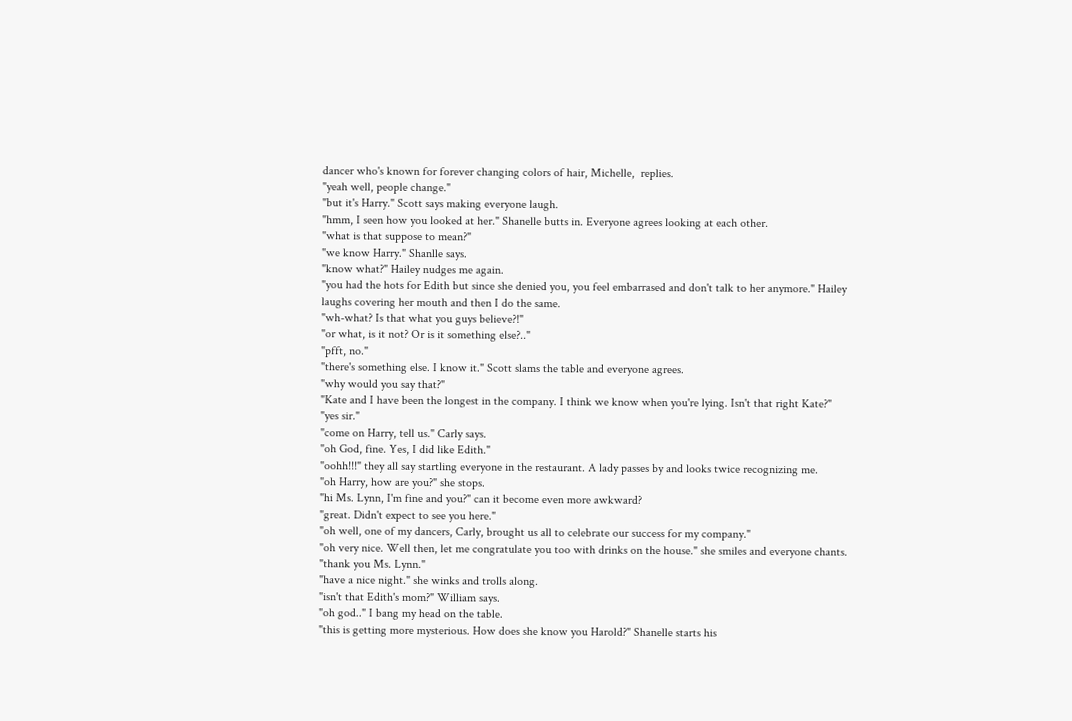dancer who's known for forever changing colors of hair, Michelle,  replies.
"yeah well, people change."
"but it's Harry." Scott says making everyone laugh.
"hmm, I seen how you looked at her." Shanelle butts in. Everyone agrees looking at each other.
"what is that suppose to mean?"
"we know Harry." Shanlle says.
"know what?" Hailey nudges me again.
"you had the hots for Edith but since she denied you, you feel embarrased and don't talk to her anymore." Hailey laughs covering her mouth and then I do the same.
"wh-what? Is that what you guys believe?!"
"or what, is it not? Or is it something else?.."
"pfft, no."
"there's something else. I know it." Scott slams the table and everyone agrees.
"why would you say that?"
"Kate and I have been the longest in the company. I think we know when you're lying. Isn't that right Kate?"
"yes sir."
"come on Harry, tell us." Carly says.
"oh God, fine. Yes, I did like Edith."
"oohh!!!" they all say startling everyone in the restaurant. A lady passes by and looks twice recognizing me.
"oh Harry, how are you?" she stops.
"hi Ms. Lynn, I'm fine and you?" can it become even more awkward?
"great. Didn't expect to see you here."
"oh well, one of my dancers, Carly, brought us all to celebrate our success for my company."
"oh very nice. Well then, let me congratulate you too with drinks on the house." she smiles and everyone chants.
"thank you Ms. Lynn."
"have a nice night." she winks and trolls along.
"isn't that Edith's mom?" William says.
"oh god.." I bang my head on the table.
"this is getting more mysterious. How does she know you Harold?" Shanelle starts his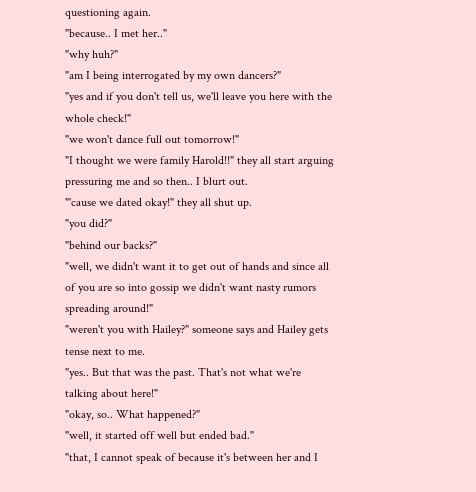questioning again.
"because.. I met her.."
"why huh?"
"am I being interrogated by my own dancers?"
"yes and if you don't tell us, we'll leave you here with the whole check!"
"we won't dance full out tomorrow!"
"I thought we were family Harold!!" they all start arguing pressuring me and so then.. I blurt out.
"'cause we dated okay!" they all shut up.
"you did?"
"behind our backs?"
"well, we didn't want it to get out of hands and since all of you are so into gossip we didn't want nasty rumors spreading around!"
"weren't you with Hailey?" someone says and Hailey gets tense next to me.
"yes.. But that was the past. That's not what we're talking about here!"
"okay, so.. What happened?"
"well, it started off well but ended bad."
"that, I cannot speak of because it's between her and I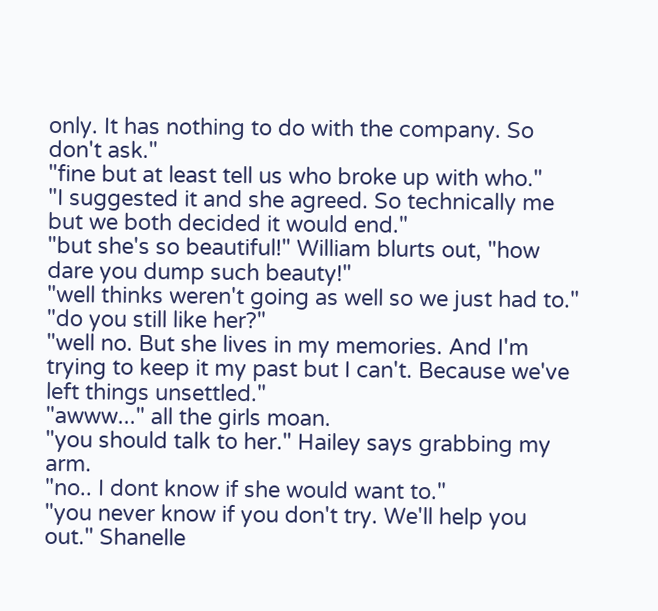only. It has nothing to do with the company. So don't ask."
"fine but at least tell us who broke up with who."
"I suggested it and she agreed. So technically me but we both decided it would end."
"but she's so beautiful!" William blurts out, "how dare you dump such beauty!"
"well thinks weren't going as well so we just had to."
"do you still like her?"
"well no. But she lives in my memories. And I'm trying to keep it my past but I can't. Because we've left things unsettled."
"awww..." all the girls moan.
"you should talk to her." Hailey says grabbing my arm.
"no.. I dont know if she would want to."
"you never know if you don't try. We'll help you out." Shanelle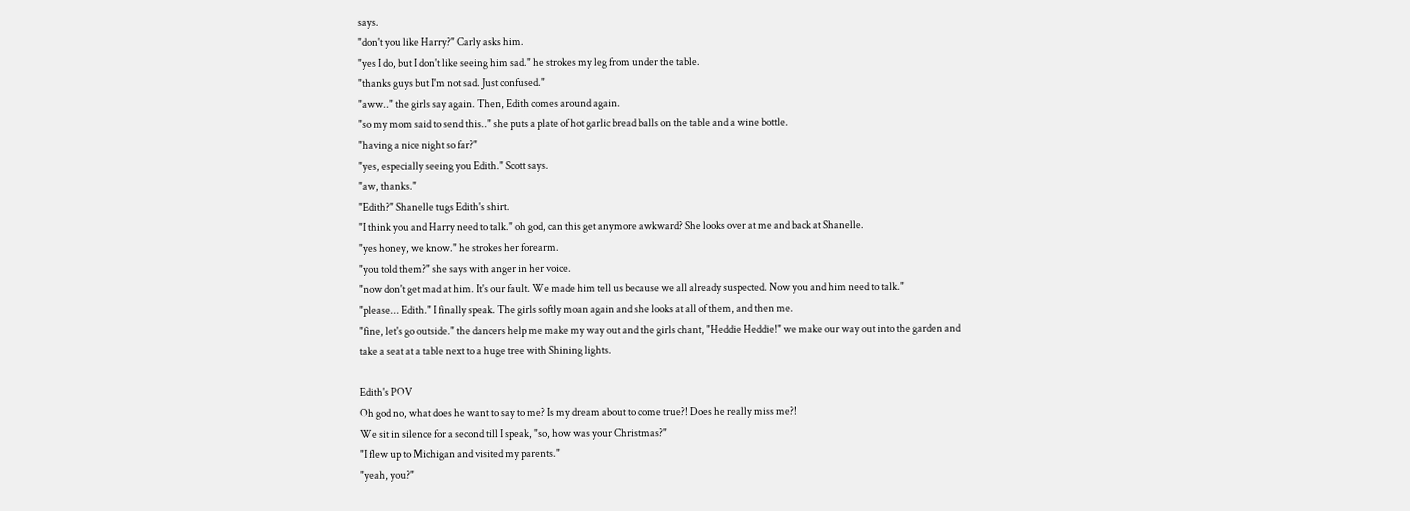says.
"don't you like Harry?" Carly asks him.
"yes I do, but I don't like seeing him sad." he strokes my leg from under the table.
"thanks guys but I'm not sad. Just confused."
"aww.." the girls say again. Then, Edith comes around again.
"so my mom said to send this.." she puts a plate of hot garlic bread balls on the table and a wine bottle.
"having a nice night so far?"
"yes, especially seeing you Edith." Scott says.
"aw, thanks."
"Edith?" Shanelle tugs Edith's shirt.
"I think you and Harry need to talk." oh god, can this get anymore awkward? She looks over at me and back at Shanelle.
"yes honey, we know." he strokes her forearm.
"you told them?" she says with anger in her voice.
"now don't get mad at him. It's our fault. We made him tell us because we all already suspected. Now you and him need to talk."
"please... Edith." I finally speak. The girls softly moan again and she looks at all of them, and then me.
"fine, let's go outside." the dancers help me make my way out and the girls chant, "Heddie Heddie!" we make our way out into the garden and take a seat at a table next to a huge tree with Shining lights.

Edith's POV
Oh god no, what does he want to say to me? Is my dream about to come true?! Does he really miss me?!
We sit in silence for a second till I speak, "so, how was your Christmas?"
"I flew up to Michigan and visited my parents."
"yeah, you?"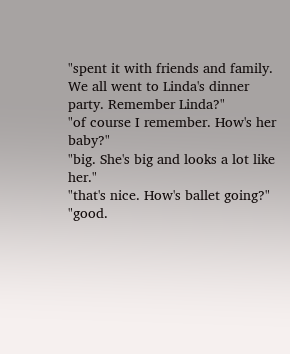"spent it with friends and family. We all went to Linda's dinner party. Remember Linda?"
"of course I remember. How's her baby?"
"big. She's big and looks a lot like her."
"that's nice. How's ballet going?"
"good.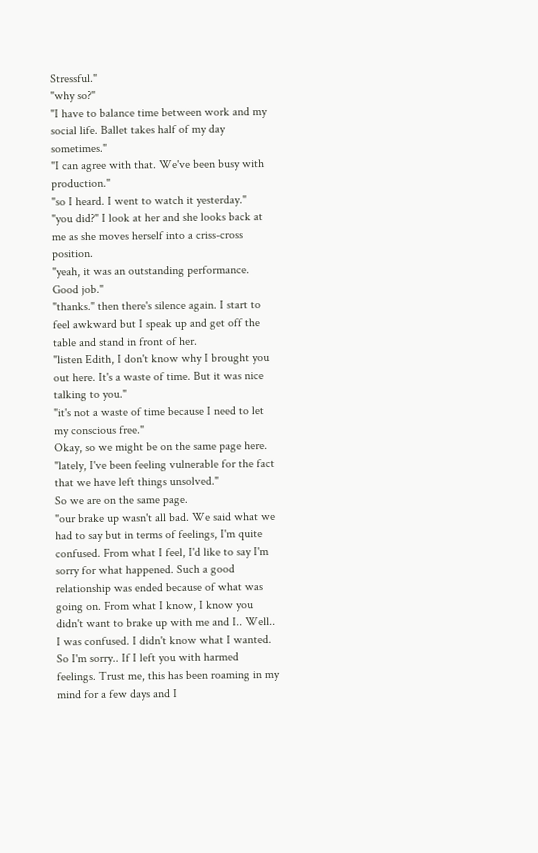Stressful."
"why so?"
"I have to balance time between work and my social life. Ballet takes half of my day sometimes."
"I can agree with that. We've been busy with production."
"so I heard. I went to watch it yesterday."
"you did?" I look at her and she looks back at me as she moves herself into a criss-cross position.
"yeah, it was an outstanding performance. Good job."
"thanks." then there's silence again. I start to feel awkward but I speak up and get off the table and stand in front of her.
"listen Edith, I don't know why I brought you out here. It's a waste of time. But it was nice talking to you."
"it's not a waste of time because I need to let my conscious free."
Okay, so we might be on the same page here.
"lately, I've been feeling vulnerable for the fact that we have left things unsolved."
So we are on the same page.
"our brake up wasn't all bad. We said what we had to say but in terms of feelings, I'm quite confused. From what I feel, I'd like to say I'm sorry for what happened. Such a good relationship was ended because of what was going on. From what I know, I know you didn't want to brake up with me and I.. Well.. I was confused. I didn't know what I wanted. So I'm sorry.. If I left you with harmed feelings. Trust me, this has been roaming in my mind for a few days and I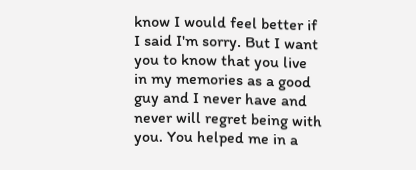know I would feel better if I said I'm sorry. But I want you to know that you live in my memories as a good guy and I never have and never will regret being with you. You helped me in a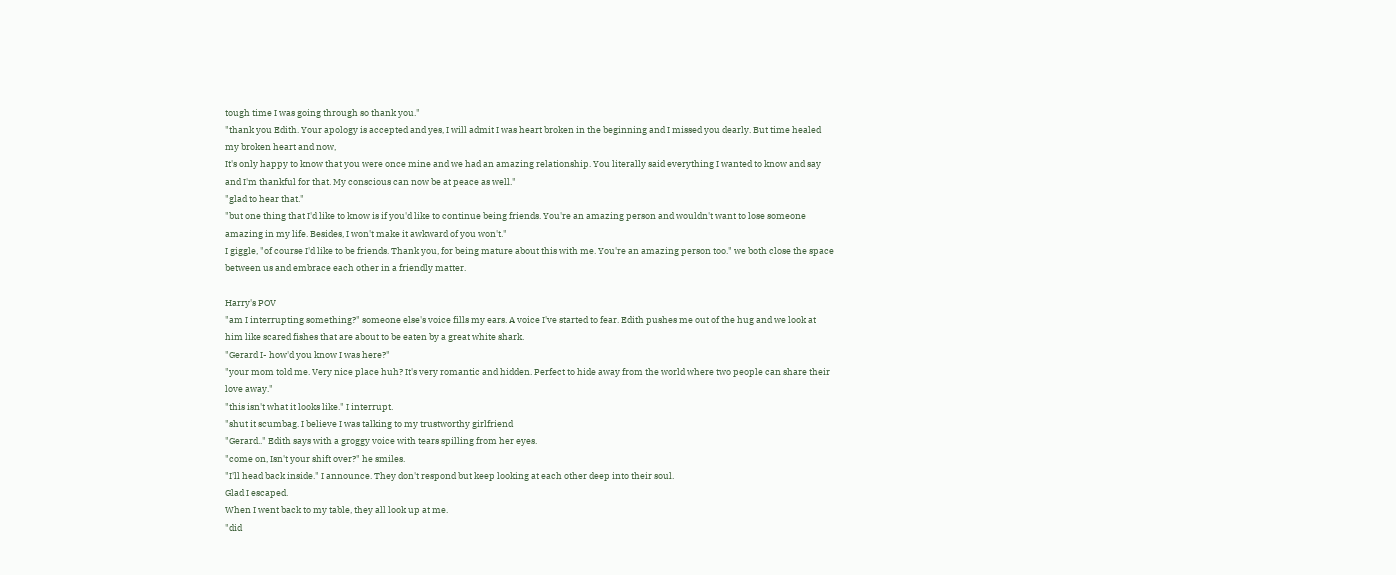tough time I was going through so thank you."
"thank you Edith. Your apology is accepted and yes, I will admit I was heart broken in the beginning and I missed you dearly. But time healed my broken heart and now,
It's only happy to know that you were once mine and we had an amazing relationship. You literally said everything I wanted to know and say and I'm thankful for that. My conscious can now be at peace as well."
"glad to hear that."
"but one thing that I'd like to know is if you'd like to continue being friends. You're an amazing person and wouldn't want to lose someone amazing in my life. Besides, I won't make it awkward of you won't."
I giggle, "of course I'd like to be friends. Thank you, for being mature about this with me. You're an amazing person too." we both close the space between us and embrace each other in a friendly matter.

Harry's POV
"am I interrupting something?" someone else's voice fills my ears. A voice I've started to fear. Edith pushes me out of the hug and we look at him like scared fishes that are about to be eaten by a great white shark.
"Gerard I- how'd you know I was here?"
"your mom told me. Very nice place huh? It's very romantic and hidden. Perfect to hide away from the world where two people can share their love away."
"this isn't what it looks like." I interrupt.
"shut it scumbag. I believe I was talking to my trustworthy girlfriend
"Gerard.." Edith says with a groggy voice with tears spilling from her eyes.
"come on, Isn't your shift over?" he smiles.
"I'll head back inside." I announce. They don't respond but keep looking at each other deep into their soul.
Glad I escaped.
When I went back to my table, they all look up at me.
"did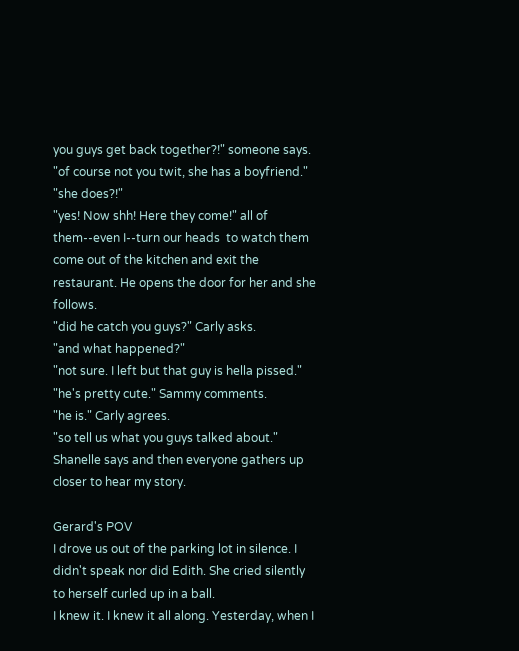you guys get back together?!" someone says.
"of course not you twit, she has a boyfriend."
"she does?!"
"yes! Now shh! Here they come!" all of them--even I--turn our heads  to watch them come out of the kitchen and exit the restaurant. He opens the door for her and she follows.
"did he catch you guys?" Carly asks.
"and what happened?"
"not sure. I left but that guy is hella pissed."
"he's pretty cute." Sammy comments.
"he is." Carly agrees.
"so tell us what you guys talked about." Shanelle says and then everyone gathers up closer to hear my story.

Gerard's POV
I drove us out of the parking lot in silence. I didn't speak nor did Edith. She cried silently to herself curled up in a ball.
I knew it. I knew it all along. Yesterday, when I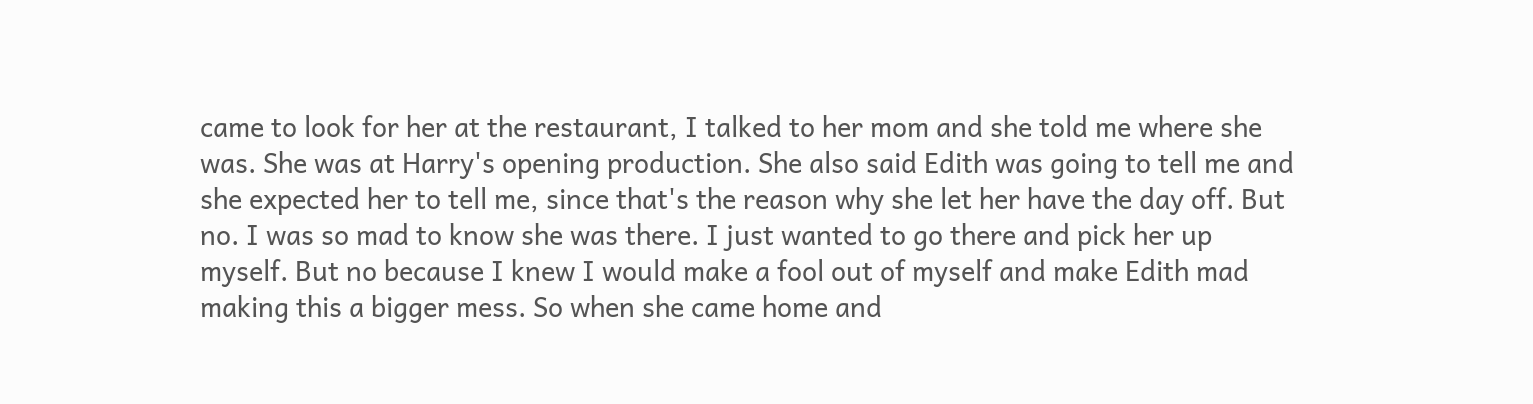came to look for her at the restaurant, I talked to her mom and she told me where she was. She was at Harry's opening production. She also said Edith was going to tell me and she expected her to tell me, since that's the reason why she let her have the day off. But no. I was so mad to know she was there. I just wanted to go there and pick her up myself. But no because I knew I would make a fool out of myself and make Edith mad making this a bigger mess. So when she came home and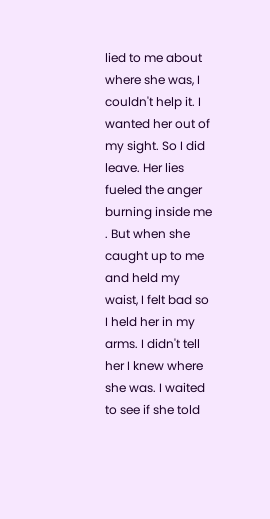lied to me about where she was, I couldn't help it. I wanted her out of my sight. So I did leave. Her lies fueled the anger burning inside me . But when she caught up to me and held my waist, I felt bad so I held her in my arms. I didn't tell her I knew where she was. I waited to see if she told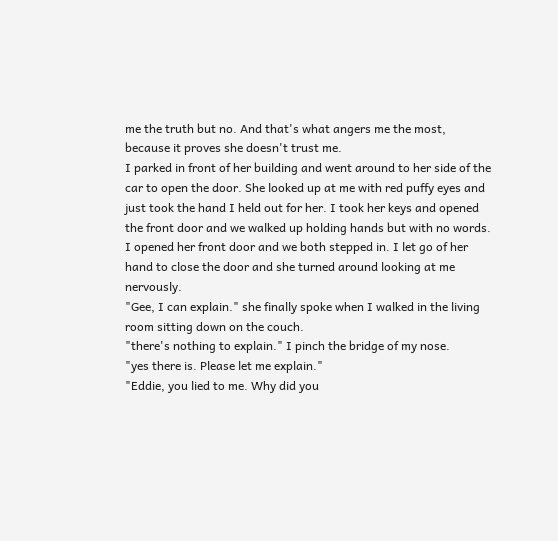me the truth but no. And that's what angers me the most, because it proves she doesn't trust me.
I parked in front of her building and went around to her side of the car to open the door. She looked up at me with red puffy eyes and just took the hand I held out for her. I took her keys and opened the front door and we walked up holding hands but with no words. I opened her front door and we both stepped in. I let go of her hand to close the door and she turned around looking at me nervously.
"Gee, I can explain." she finally spoke when I walked in the living room sitting down on the couch.
"there's nothing to explain." I pinch the bridge of my nose.
"yes there is. Please let me explain."
"Eddie, you lied to me. Why did you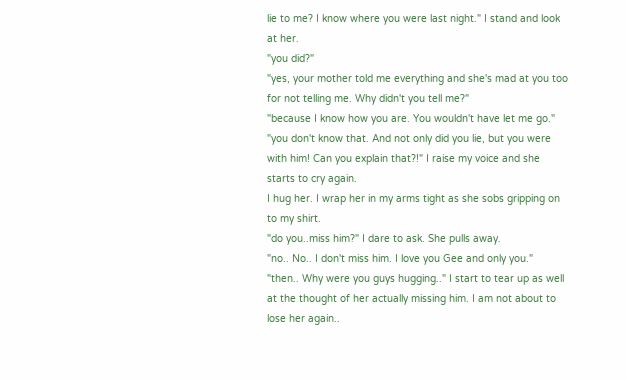lie to me? I know where you were last night." I stand and look at her.
"you did?"
"yes, your mother told me everything and she's mad at you too for not telling me. Why didn't you tell me?"
"because I know how you are. You wouldn't have let me go."
"you don't know that. And not only did you lie, but you were with him! Can you explain that?!" I raise my voice and she starts to cry again.
I hug her. I wrap her in my arms tight as she sobs gripping on to my shirt.
"do you..miss him?" I dare to ask. She pulls away.
"no.. No.. I don't miss him. I love you Gee and only you."
"then.. Why were you guys hugging.." I start to tear up as well at the thought of her actually missing him. I am not about to lose her again..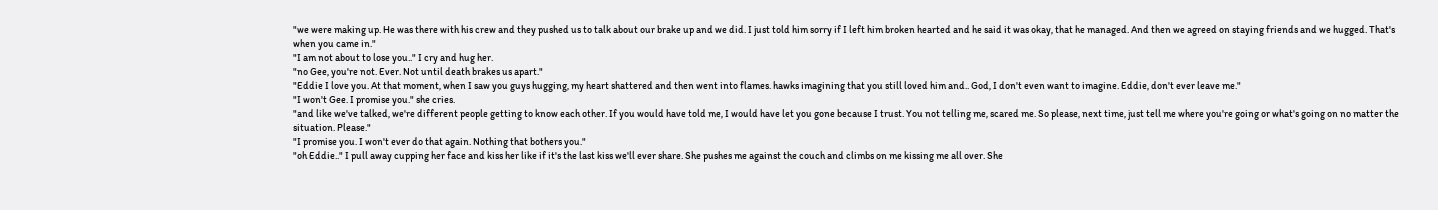"we were making up. He was there with his crew and they pushed us to talk about our brake up and we did. I just told him sorry if I left him broken hearted and he said it was okay, that he managed. And then we agreed on staying friends and we hugged. That's when you came in."
"I am not about to lose you.." I cry and hug her.
"no Gee, you're not. Ever. Not until death brakes us apart."
"Eddie I love you. At that moment, when I saw you guys hugging, my heart shattered and then went into flames. hawks imagining that you still loved him and.. God, I don't even want to imagine. Eddie, don't ever leave me."
"I won't Gee. I promise you." she cries.
"and like we've talked, we're different people getting to know each other. If you would have told me, I would have let you gone because I trust. You not telling me, scared me. So please, next time, just tell me where you're going or what's going on no matter the situation. Please."
"I promise you. I won't ever do that again. Nothing that bothers you."
"oh Eddie.." I pull away cupping her face and kiss her like if it's the last kiss we'll ever share. She pushes me against the couch and climbs on me kissing me all over. She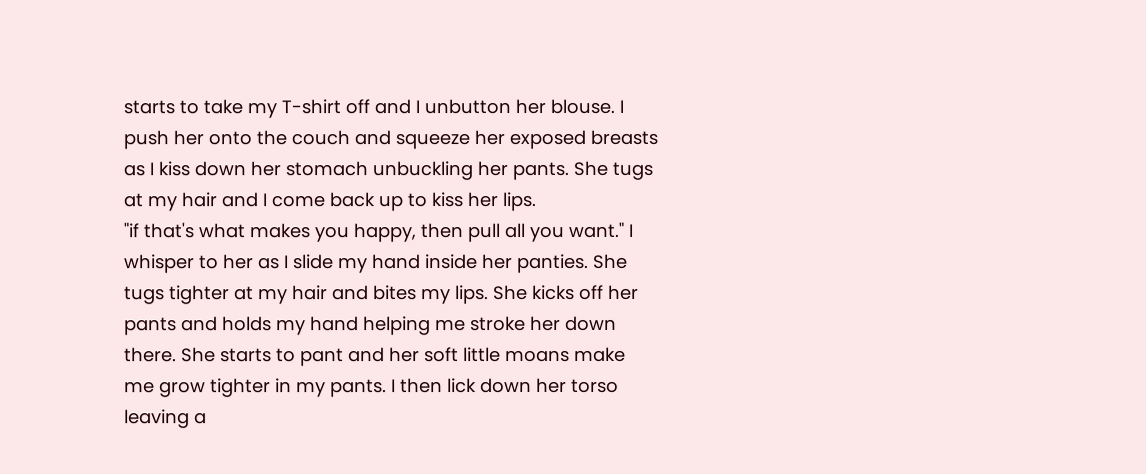starts to take my T-shirt off and I unbutton her blouse. I push her onto the couch and squeeze her exposed breasts as I kiss down her stomach unbuckling her pants. She tugs at my hair and I come back up to kiss her lips.
"if that's what makes you happy, then pull all you want." I whisper to her as I slide my hand inside her panties. She tugs tighter at my hair and bites my lips. She kicks off her pants and holds my hand helping me stroke her down there. She starts to pant and her soft little moans make me grow tighter in my pants. I then lick down her torso leaving a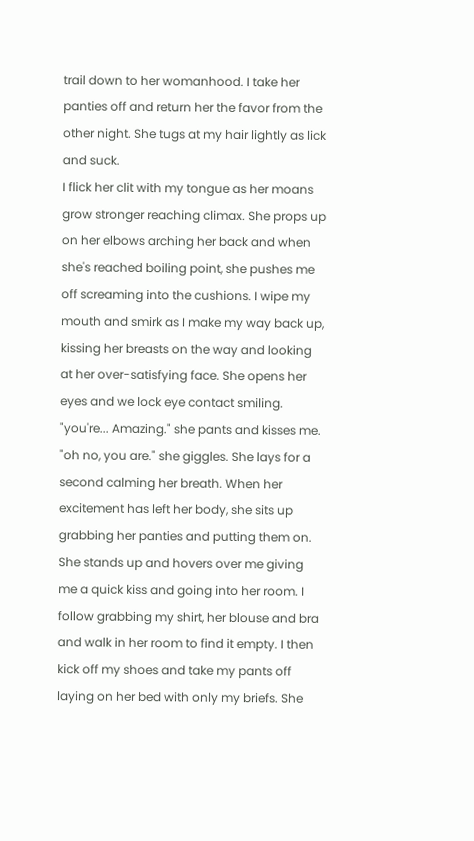trail down to her womanhood. I take her panties off and return her the favor from the other night. She tugs at my hair lightly as lick and suck.
I flick her clit with my tongue as her moans grow stronger reaching climax. She props up on her elbows arching her back and when she's reached boiling point, she pushes me off screaming into the cushions. I wipe my mouth and smirk as I make my way back up, kissing her breasts on the way and looking at her over-satisfying face. She opens her eyes and we lock eye contact smiling.
"you're... Amazing." she pants and kisses me.
"oh no, you are." she giggles. She lays for a second calming her breath. When her excitement has left her body, she sits up grabbing her panties and putting them on. She stands up and hovers over me giving me a quick kiss and going into her room. I follow grabbing my shirt, her blouse and bra and walk in her room to find it empty. I then kick off my shoes and take my pants off laying on her bed with only my briefs. She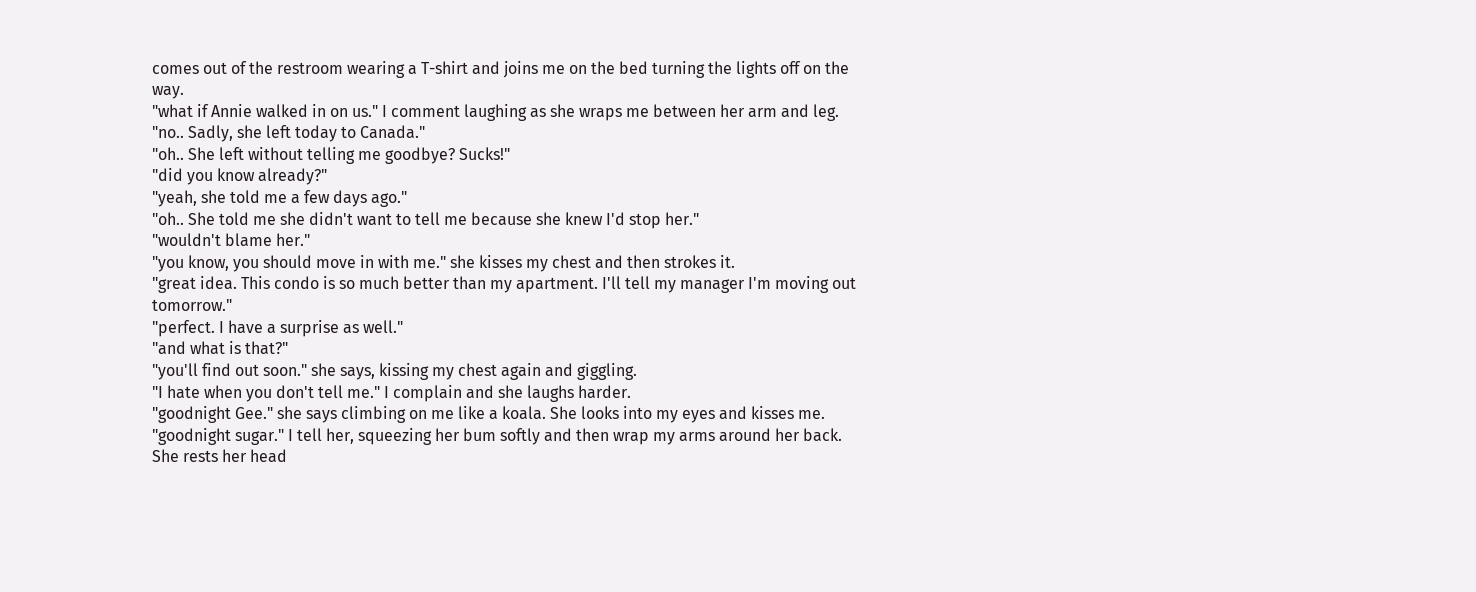comes out of the restroom wearing a T-shirt and joins me on the bed turning the lights off on the way.
"what if Annie walked in on us." I comment laughing as she wraps me between her arm and leg.
"no.. Sadly, she left today to Canada."
"oh.. She left without telling me goodbye? Sucks!"
"did you know already?"
"yeah, she told me a few days ago."
"oh.. She told me she didn't want to tell me because she knew I'd stop her."
"wouldn't blame her."
"you know, you should move in with me." she kisses my chest and then strokes it.
"great idea. This condo is so much better than my apartment. I'll tell my manager I'm moving out tomorrow."
"perfect. I have a surprise as well."
"and what is that?"
"you'll find out soon." she says, kissing my chest again and giggling.
"I hate when you don't tell me." I complain and she laughs harder.
"goodnight Gee." she says climbing on me like a koala. She looks into my eyes and kisses me.
"goodnight sugar." I tell her, squeezing her bum softly and then wrap my arms around her back. She rests her head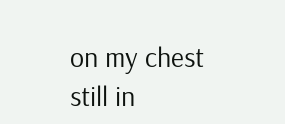on my chest still in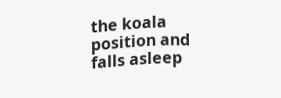the koala position and falls asleep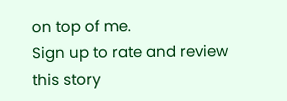on top of me.
Sign up to rate and review this story